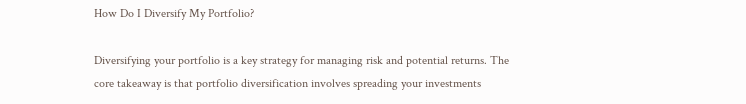How Do I Diversify My Portfolio?

Diversifying your portfolio is a key strategy for managing risk and potential returns. The core takeaway is that portfolio diversification involves spreading your investments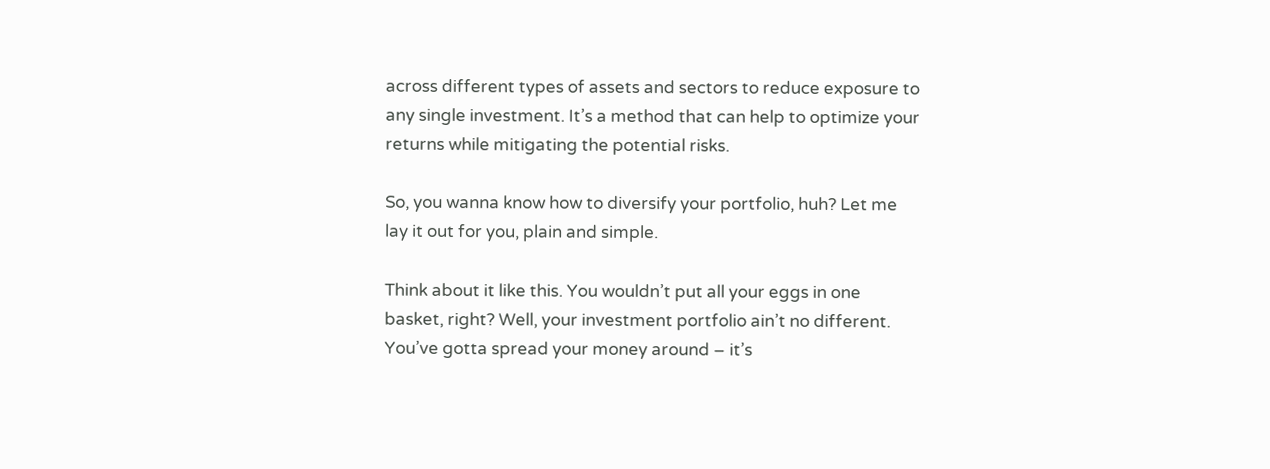across different types of assets and sectors to reduce exposure to any single investment. It’s a method that can help to optimize your returns while mitigating the potential risks.

So, you wanna know how to diversify your portfolio, huh? Let me lay it out for you, plain and simple.

Think about it like this. You wouldn’t put all your eggs in one basket, right? Well, your investment portfolio ain’t no different. You’ve gotta spread your money around – it’s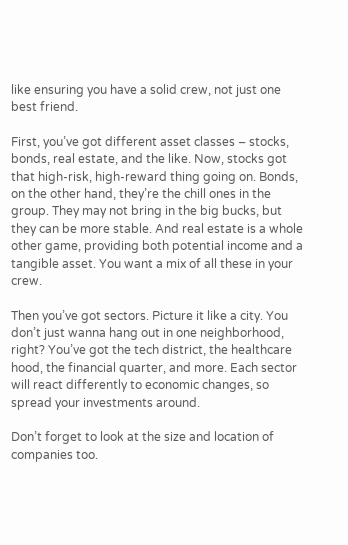like ensuring you have a solid crew, not just one best friend.

First, you’ve got different asset classes – stocks, bonds, real estate, and the like. Now, stocks got that high-risk, high-reward thing going on. Bonds, on the other hand, they’re the chill ones in the group. They may not bring in the big bucks, but they can be more stable. And real estate is a whole other game, providing both potential income and a tangible asset. You want a mix of all these in your crew.

Then you’ve got sectors. Picture it like a city. You don’t just wanna hang out in one neighborhood, right? You’ve got the tech district, the healthcare hood, the financial quarter, and more. Each sector will react differently to economic changes, so spread your investments around.

Don’t forget to look at the size and location of companies too.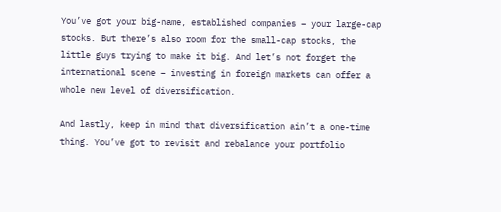You’ve got your big-name, established companies – your large-cap stocks. But there’s also room for the small-cap stocks, the little guys trying to make it big. And let’s not forget the international scene – investing in foreign markets can offer a whole new level of diversification.

And lastly, keep in mind that diversification ain’t a one-time thing. You’ve got to revisit and rebalance your portfolio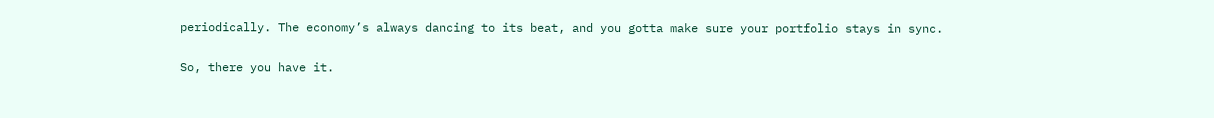periodically. The economy’s always dancing to its beat, and you gotta make sure your portfolio stays in sync.

So, there you have it.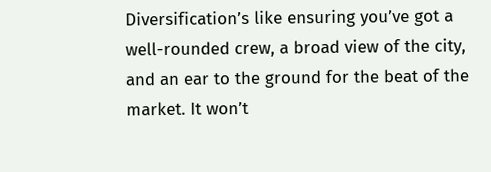Diversification’s like ensuring you’ve got a well-rounded crew, a broad view of the city, and an ear to the ground for the beat of the market. It won’t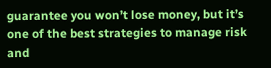guarantee you won’t lose money, but it’s one of the best strategies to manage risk and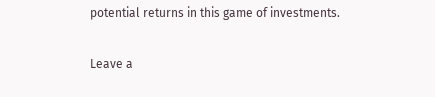potential returns in this game of investments.

Leave a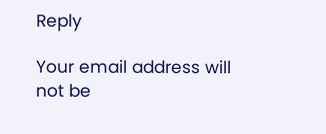Reply

Your email address will not be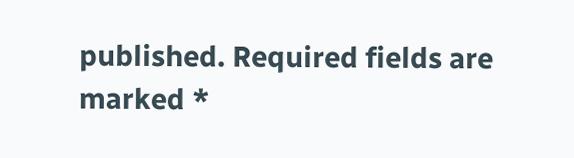published. Required fields are marked *